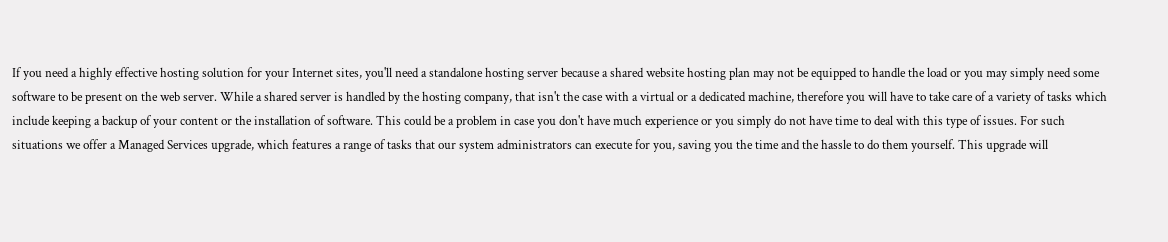If you need a highly effective hosting solution for your Internet sites, you'll need a standalone hosting server because a shared website hosting plan may not be equipped to handle the load or you may simply need some software to be present on the web server. While a shared server is handled by the hosting company, that isn't the case with a virtual or a dedicated machine, therefore you will have to take care of a variety of tasks which include keeping a backup of your content or the installation of software. This could be a problem in case you don't have much experience or you simply do not have time to deal with this type of issues. For such situations we offer a Managed Services upgrade, which features a range of tasks that our system administrators can execute for you, saving you the time and the hassle to do them yourself. This upgrade will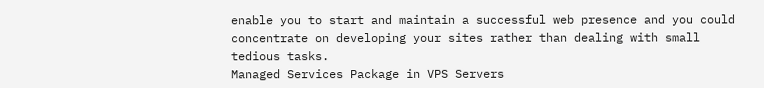enable you to start and maintain a successful web presence and you could concentrate on developing your sites rather than dealing with small tedious tasks.
Managed Services Package in VPS Servers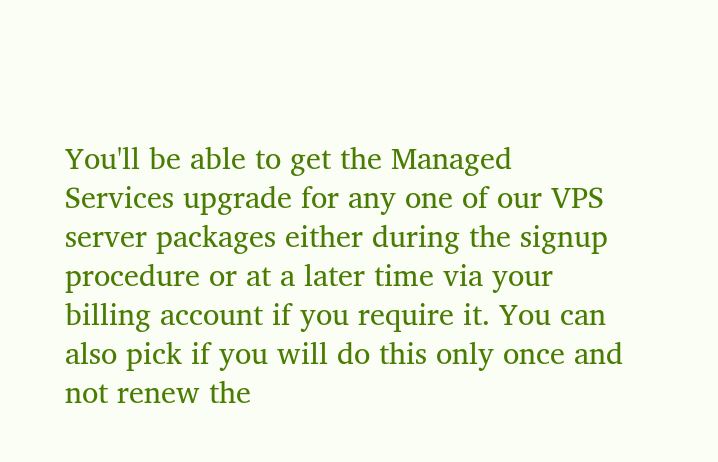You'll be able to get the Managed Services upgrade for any one of our VPS server packages either during the signup procedure or at a later time via your billing account if you require it. You can also pick if you will do this only once and not renew the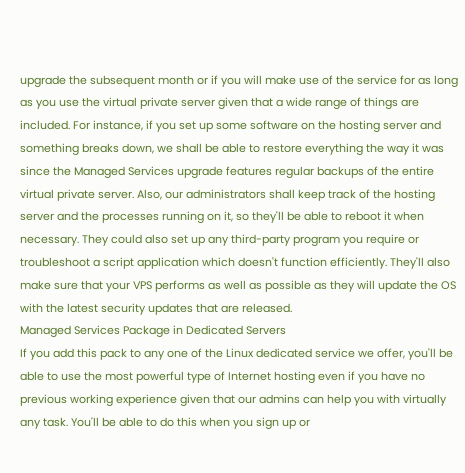upgrade the subsequent month or if you will make use of the service for as long as you use the virtual private server given that a wide range of things are included. For instance, if you set up some software on the hosting server and something breaks down, we shall be able to restore everything the way it was since the Managed Services upgrade features regular backups of the entire virtual private server. Also, our administrators shall keep track of the hosting server and the processes running on it, so they'll be able to reboot it when necessary. They could also set up any third-party program you require or troubleshoot a script application which doesn't function efficiently. They'll also make sure that your VPS performs as well as possible as they will update the OS with the latest security updates that are released.
Managed Services Package in Dedicated Servers
If you add this pack to any one of the Linux dedicated service we offer, you'll be able to use the most powerful type of Internet hosting even if you have no previous working experience given that our admins can help you with virtually any task. You'll be able to do this when you sign up or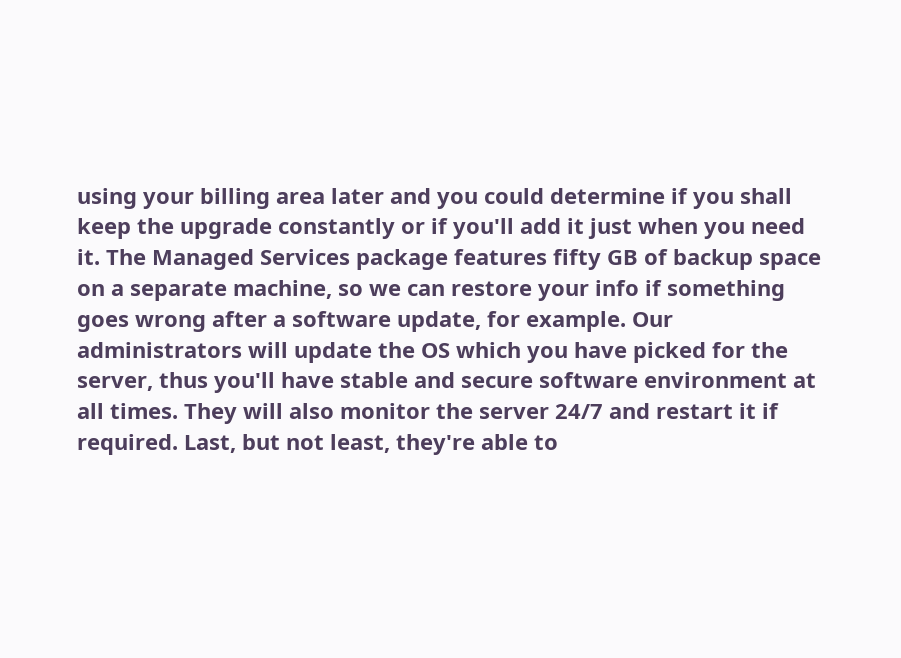using your billing area later and you could determine if you shall keep the upgrade constantly or if you'll add it just when you need it. The Managed Services package features fifty GB of backup space on a separate machine, so we can restore your info if something goes wrong after a software update, for example. Our administrators will update the OS which you have picked for the server, thus you'll have stable and secure software environment at all times. They will also monitor the server 24/7 and restart it if required. Last, but not least, they're able to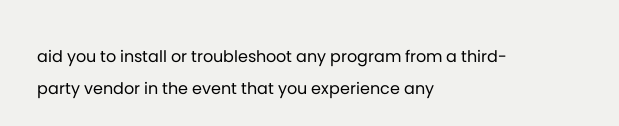aid you to install or troubleshoot any program from a third-party vendor in the event that you experience any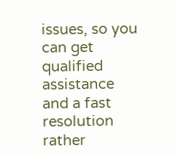issues, so you can get qualified assistance and a fast resolution rather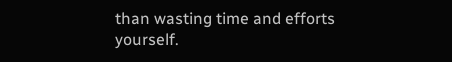than wasting time and efforts yourself.